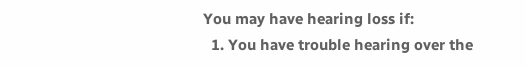You may have hearing loss if:
  1. You have trouble hearing over the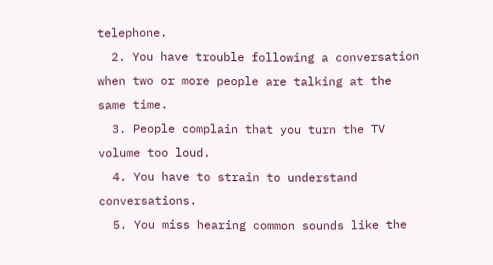telephone.
  2. You have trouble following a conversation when two or more people are talking at the same time.
  3. People complain that you turn the TV volume too loud.
  4. You have to strain to understand conversations.
  5. You miss hearing common sounds like the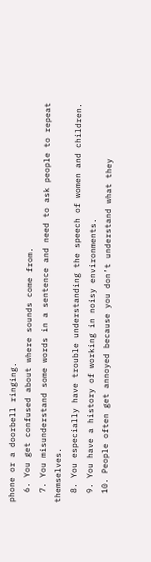phone or a doorbell ringing.
  6. You get confused about where sounds come from.
  7. You misunderstand some words in a sentence and need to ask people to repeat themselves.
  8. You especially have trouble understanding the speech of women and children.
  9. You have a history of working in noisy environments.
  10. People often get annoyed because you don’t understand what they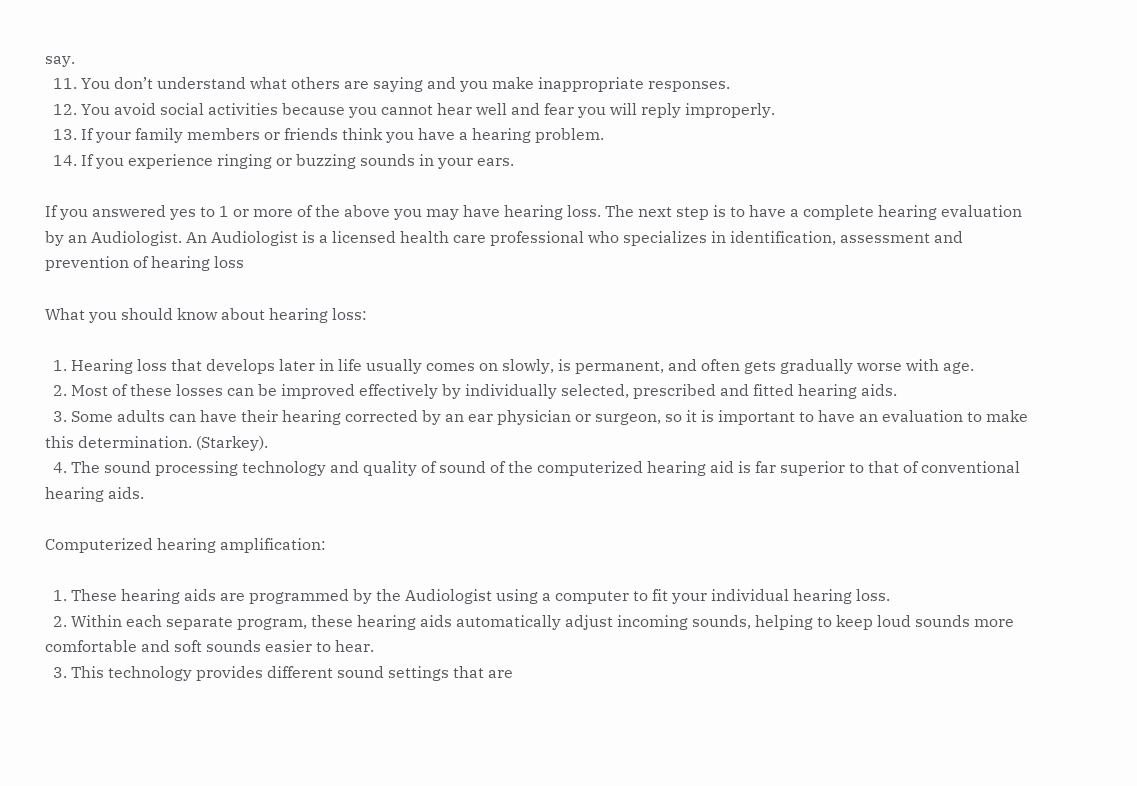say.
  11. You don’t understand what others are saying and you make inappropriate responses.
  12. You avoid social activities because you cannot hear well and fear you will reply improperly.
  13. If your family members or friends think you have a hearing problem.
  14. If you experience ringing or buzzing sounds in your ears.

If you answered yes to 1 or more of the above you may have hearing loss. The next step is to have a complete hearing evaluation by an Audiologist. An Audiologist is a licensed health care professional who specializes in identification, assessment and prevention of hearing loss

What you should know about hearing loss:

  1. Hearing loss that develops later in life usually comes on slowly, is permanent, and often gets gradually worse with age.
  2. Most of these losses can be improved effectively by individually selected, prescribed and fitted hearing aids.
  3. Some adults can have their hearing corrected by an ear physician or surgeon, so it is important to have an evaluation to make this determination. (Starkey).
  4. The sound processing technology and quality of sound of the computerized hearing aid is far superior to that of conventional hearing aids.

Computerized hearing amplification:

  1. These hearing aids are programmed by the Audiologist using a computer to fit your individual hearing loss.
  2. Within each separate program, these hearing aids automatically adjust incoming sounds, helping to keep loud sounds more comfortable and soft sounds easier to hear.
  3. This technology provides different sound settings that are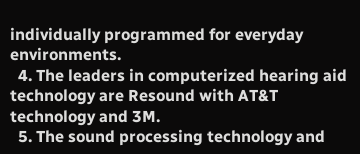individually programmed for everyday environments.
  4. The leaders in computerized hearing aid technology are Resound with AT&T technology and 3M.
  5. The sound processing technology and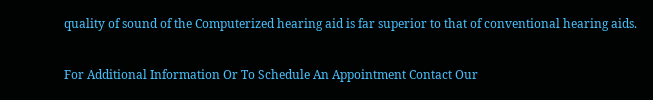quality of sound of the Computerized hearing aid is far superior to that of conventional hearing aids.

For Additional Information Or To Schedule An Appointment Contact Our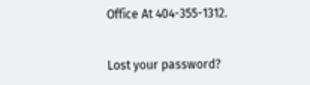Office At 404-355-1312.


Lost your password?